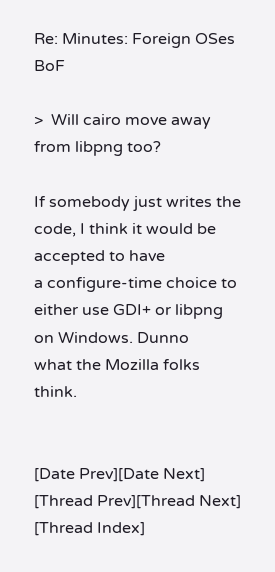Re: Minutes: Foreign OSes BoF

>  Will cairo move away from libpng too?

If somebody just writes the code, I think it would be accepted to have
a configure-time choice to either use GDI+ or libpng on Windows. Dunno
what the Mozilla folks think.


[Date Prev][Date Next]   [Thread Prev][Thread Next]   [Thread Index]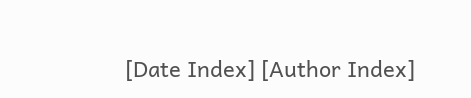[Date Index] [Author Index]